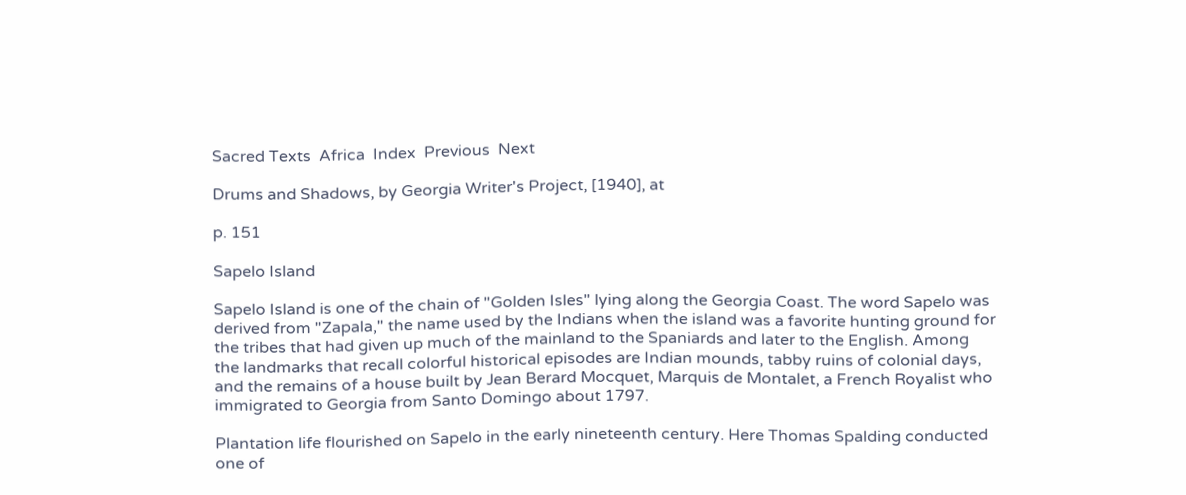Sacred Texts  Africa  Index  Previous  Next

Drums and Shadows, by Georgia Writer's Project, [1940], at

p. 151

Sapelo Island

Sapelo Island is one of the chain of "Golden Isles" lying along the Georgia Coast. The word Sapelo was derived from "Zapala," the name used by the Indians when the island was a favorite hunting ground for the tribes that had given up much of the mainland to the Spaniards and later to the English. Among the landmarks that recall colorful historical episodes are Indian mounds, tabby ruins of colonial days, and the remains of a house built by Jean Berard Mocquet, Marquis de Montalet, a French Royalist who immigrated to Georgia from Santo Domingo about 1797.

Plantation life flourished on Sapelo in the early nineteenth century. Here Thomas Spalding conducted one of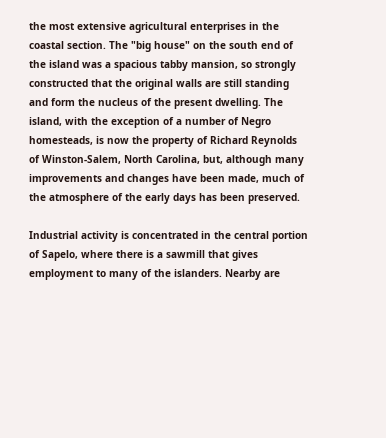the most extensive agricultural enterprises in the coastal section. The "big house" on the south end of the island was a spacious tabby mansion, so strongly constructed that the original walls are still standing and form the nucleus of the present dwelling. The island, with the exception of a number of Negro homesteads, is now the property of Richard Reynolds of Winston-Salem, North Carolina, but, although many improvements and changes have been made, much of the atmosphere of the early days has been preserved.

Industrial activity is concentrated in the central portion of Sapelo, where there is a sawmill that gives employment to many of the islanders. Nearby are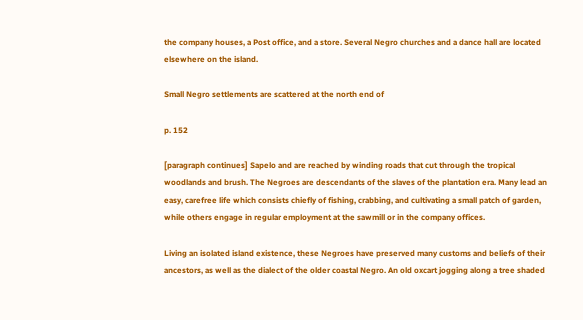the company houses, a Post office, and a store. Several Negro churches and a dance hall are located elsewhere on the island.

Small Negro settlements are scattered at the north end of

p. 152

[paragraph continues] Sapelo and are reached by winding roads that cut through the tropical woodlands and brush. The Negroes are descendants of the slaves of the plantation era. Many lead an easy, carefree life which consists chiefly of fishing, crabbing, and cultivating a small patch of garden, while others engage in regular employment at the sawmill or in the company offices.

Living an isolated island existence, these Negroes have preserved many customs and beliefs of their ancestors, as well as the dialect of the older coastal Negro. An old oxcart jogging along a tree shaded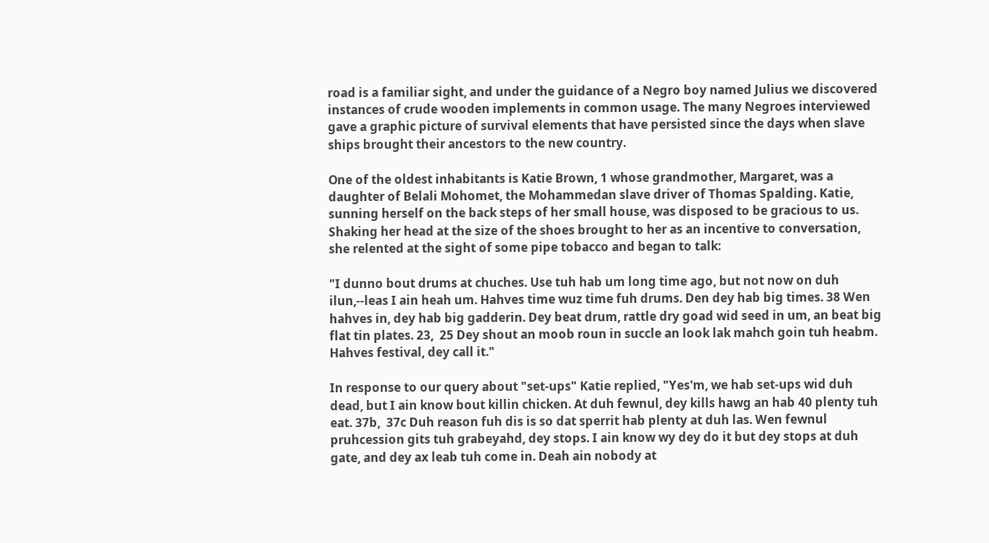road is a familiar sight, and under the guidance of a Negro boy named Julius we discovered instances of crude wooden implements in common usage. The many Negroes interviewed gave a graphic picture of survival elements that have persisted since the days when slave ships brought their ancestors to the new country.

One of the oldest inhabitants is Katie Brown, 1 whose grandmother, Margaret, was a daughter of Belali Mohomet, the Mohammedan slave driver of Thomas Spalding. Katie, sunning herself on the back steps of her small house, was disposed to be gracious to us. Shaking her head at the size of the shoes brought to her as an incentive to conversation, she relented at the sight of some pipe tobacco and began to talk:

"I dunno bout drums at chuches. Use tuh hab um long time ago, but not now on duh ilun,--leas I ain heah um. Hahves time wuz time fuh drums. Den dey hab big times. 38 Wen hahves in, dey hab big gadderin. Dey beat drum, rattle dry goad wid seed in um, an beat big flat tin plates. 23,  25 Dey shout an moob roun in succle an look lak mahch goin tuh heabm. Hahves festival, dey call it."

In response to our query about "set-ups" Katie replied, "Yes'm, we hab set-ups wid duh dead, but I ain know bout killin chicken. At duh fewnul, dey kills hawg an hab 40 plenty tuh eat. 37b,  37c Duh reason fuh dis is so dat sperrit hab plenty at duh las. Wen fewnul pruhcession gits tuh grabeyahd, dey stops. I ain know wy dey do it but dey stops at duh gate, and dey ax leab tuh come in. Deah ain nobody at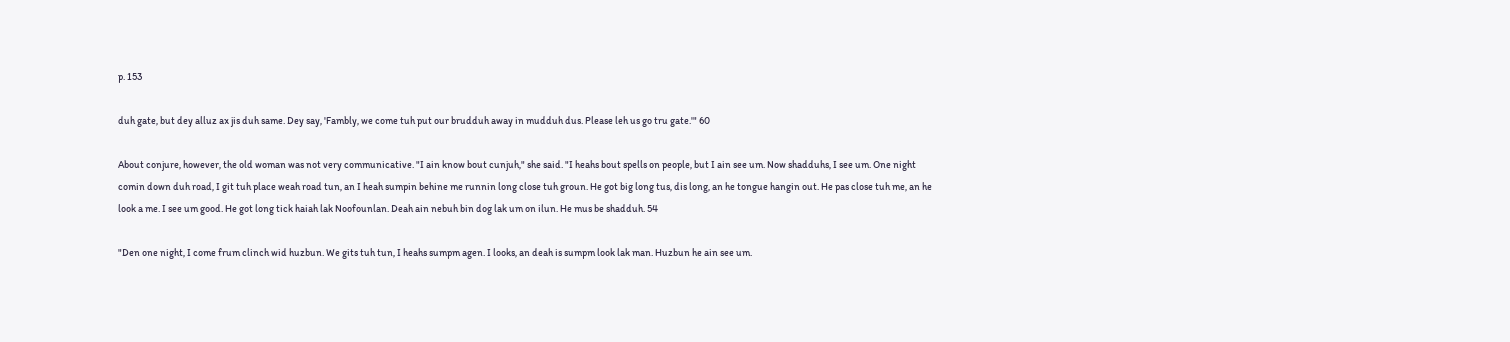p. 153

duh gate, but dey alluz ax jis duh same. Dey say, 'Fambly, we come tuh put our brudduh away in mudduh dus. Please leh us go tru gate.'" 60

About conjure, however, the old woman was not very communicative. "I ain know bout cunjuh," she said. "I heahs bout spells on people, but I ain see um. Now shadduhs, I see um. One night comin down duh road, I git tuh place weah road tun, an I heah sumpin behine me runnin long close tuh groun. He got big long tus, dis long, an he tongue hangin out. He pas close tuh me, an he look a me. I see um good. He got long tick haiah lak Noofounlan. Deah ain nebuh bin dog lak um on ilun. He mus be shadduh. 54

"Den one night, I come frum clinch wid huzbun. We gits tuh tun, I heahs sumpm agen. I looks, an deah is sumpm look lak man. Huzbun he ain see um.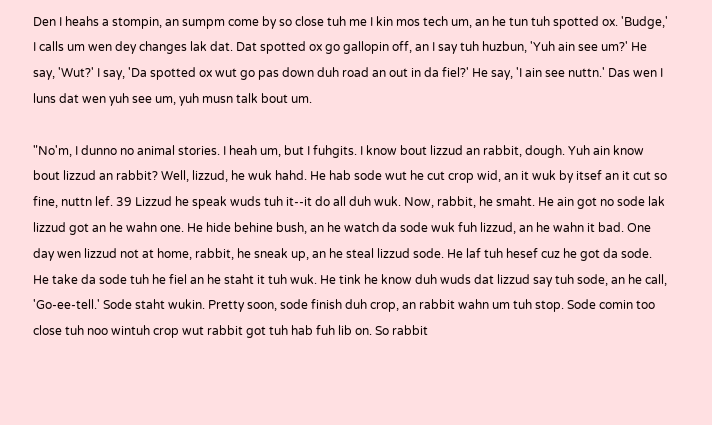Den I heahs a stompin, an sumpm come by so close tuh me I kin mos tech um, an he tun tuh spotted ox. 'Budge,' I calls um wen dey changes lak dat. Dat spotted ox go gallopin off, an I say tuh huzbun, 'Yuh ain see um?' He say, 'Wut?' I say, 'Da spotted ox wut go pas down duh road an out in da fiel?' He say, 'I ain see nuttn.' Das wen I luns dat wen yuh see um, yuh musn talk bout um.

"No'm, I dunno no animal stories. I heah um, but I fuhgits. I know bout lizzud an rabbit, dough. Yuh ain know bout lizzud an rabbit? Well, lizzud, he wuk hahd. He hab sode wut he cut crop wid, an it wuk by itsef an it cut so fine, nuttn lef. 39 Lizzud he speak wuds tuh it--it do all duh wuk. Now, rabbit, he smaht. He ain got no sode lak lizzud got an he wahn one. He hide behine bush, an he watch da sode wuk fuh lizzud, an he wahn it bad. One day wen lizzud not at home, rabbit, he sneak up, an he steal lizzud sode. He laf tuh hesef cuz he got da sode. He take da sode tuh he fiel an he staht it tuh wuk. He tink he know duh wuds dat lizzud say tuh sode, an he call, 'Go-ee-tell.' Sode staht wukin. Pretty soon, sode finish duh crop, an rabbit wahn um tuh stop. Sode comin too close tuh noo wintuh crop wut rabbit got tuh hab fuh lib on. So rabbit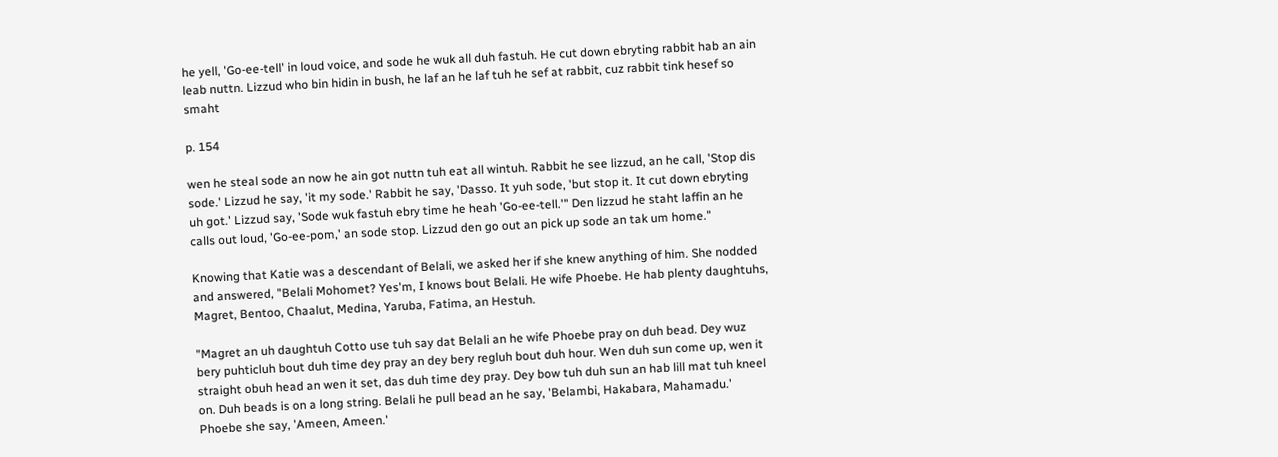he yell, 'Go-ee-tell' in loud voice, and sode he wuk all duh fastuh. He cut down ebryting rabbit hab an ain leab nuttn. Lizzud who bin hidin in bush, he laf an he laf tuh he sef at rabbit, cuz rabbit tink hesef so smaht

p. 154

wen he steal sode an now he ain got nuttn tuh eat all wintuh. Rabbit he see lizzud, an he call, 'Stop dis sode.' Lizzud he say, 'it my sode.' Rabbit he say, 'Dasso. It yuh sode, 'but stop it. It cut down ebryting uh got.' Lizzud say, 'Sode wuk fastuh ebry time he heah 'Go-ee-tell.'" Den lizzud he staht laffin an he calls out loud, 'Go-ee-pom,' an sode stop. Lizzud den go out an pick up sode an tak um home."

Knowing that Katie was a descendant of Belali, we asked her if she knew anything of him. She nodded and answered, "Belali Mohomet? Yes'm, I knows bout Belali. He wife Phoebe. He hab plenty daughtuhs, Magret, Bentoo, Chaalut, Medina, Yaruba, Fatima, an Hestuh.

"Magret an uh daughtuh Cotto use tuh say dat Belali an he wife Phoebe pray on duh bead. Dey wuz bery puhticluh bout duh time dey pray an dey bery regluh bout duh hour. Wen duh sun come up, wen it straight obuh head an wen it set, das duh time dey pray. Dey bow tuh duh sun an hab lill mat tuh kneel on. Duh beads is on a long string. Belali he pull bead an he say, 'Belambi, Hakabara, Mahamadu.' Phoebe she say, 'Ameen, Ameen.'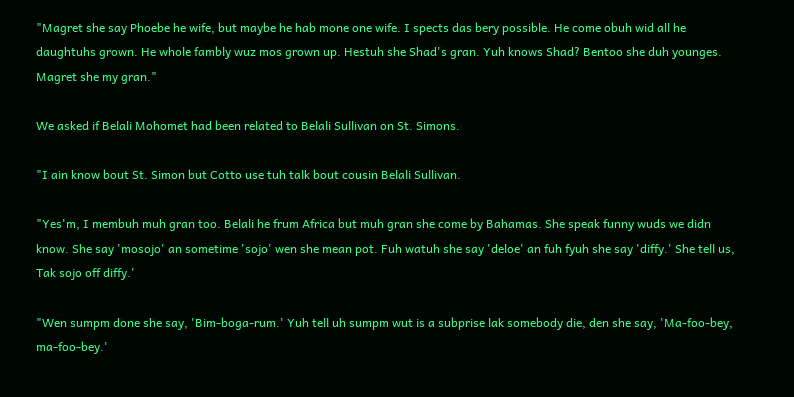"Magret she say Phoebe he wife, but maybe he hab mone one wife. I spects das bery possible. He come obuh wid all he daughtuhs grown. He whole fambly wuz mos grown up. Hestuh she Shad's gran. Yuh knows Shad? Bentoo she duh younges. Magret she my gran."

We asked if Belali Mohomet had been related to Belali Sullivan on St. Simons.

"I ain know bout St. Simon but Cotto use tuh talk bout cousin Belali Sullivan.

"Yes'm, I membuh muh gran too. Belali he frum Africa but muh gran she come by Bahamas. She speak funny wuds we didn know. She say 'mosojo' an sometime 'sojo' wen she mean pot. Fuh watuh she say 'deloe' an fuh fyuh she say 'diffy.' She tell us, Tak sojo off diffy.'

"Wen sumpm done she say, 'Bim-boga-rum.' Yuh tell uh sumpm wut is a subprise lak somebody die, den she say, 'Ma-foo-bey, ma-foo-bey.'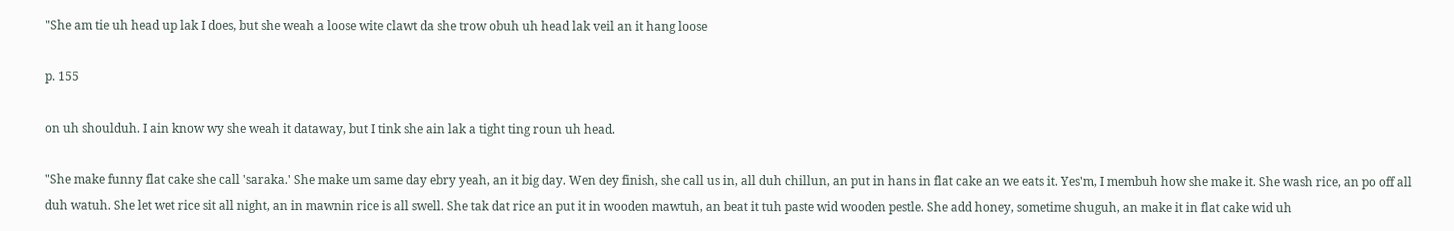"She am tie uh head up lak I does, but she weah a loose wite clawt da she trow obuh uh head lak veil an it hang loose

p. 155

on uh shoulduh. I ain know wy she weah it dataway, but I tink she ain lak a tight ting roun uh head.

"She make funny flat cake she call 'saraka.' She make um same day ebry yeah, an it big day. Wen dey finish, she call us in, all duh chillun, an put in hans in flat cake an we eats it. Yes'm, I membuh how she make it. She wash rice, an po off all duh watuh. She let wet rice sit all night, an in mawnin rice is all swell. She tak dat rice an put it in wooden mawtuh, an beat it tuh paste wid wooden pestle. She add honey, sometime shuguh, an make it in flat cake wid uh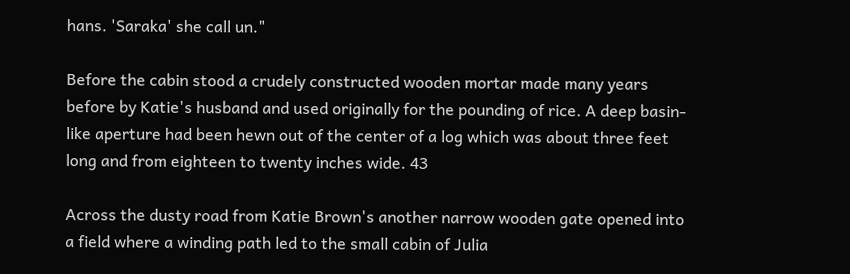hans. 'Saraka' she call un."

Before the cabin stood a crudely constructed wooden mortar made many years before by Katie's husband and used originally for the pounding of rice. A deep basin-like aperture had been hewn out of the center of a log which was about three feet long and from eighteen to twenty inches wide. 43

Across the dusty road from Katie Brown's another narrow wooden gate opened into a field where a winding path led to the small cabin of Julia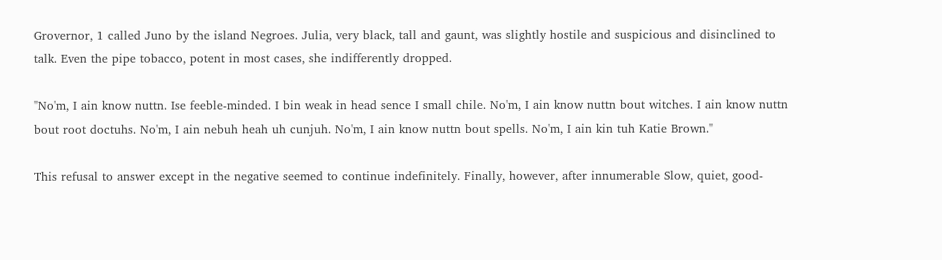Grovernor, 1 called Juno by the island Negroes. Julia, very black, tall and gaunt, was slightly hostile and suspicious and disinclined to talk. Even the pipe tobacco, potent in most cases, she indifferently dropped.

"No'm, I ain know nuttn. Ise feeble-minded. I bin weak in head sence I small chile. No'm, I ain know nuttn bout witches. I ain know nuttn bout root doctuhs. No'm, I ain nebuh heah uh cunjuh. No'm, I ain know nuttn bout spells. No'm, I ain kin tuh Katie Brown."

This refusal to answer except in the negative seemed to continue indefinitely. Finally, however, after innumerable Slow, quiet, good-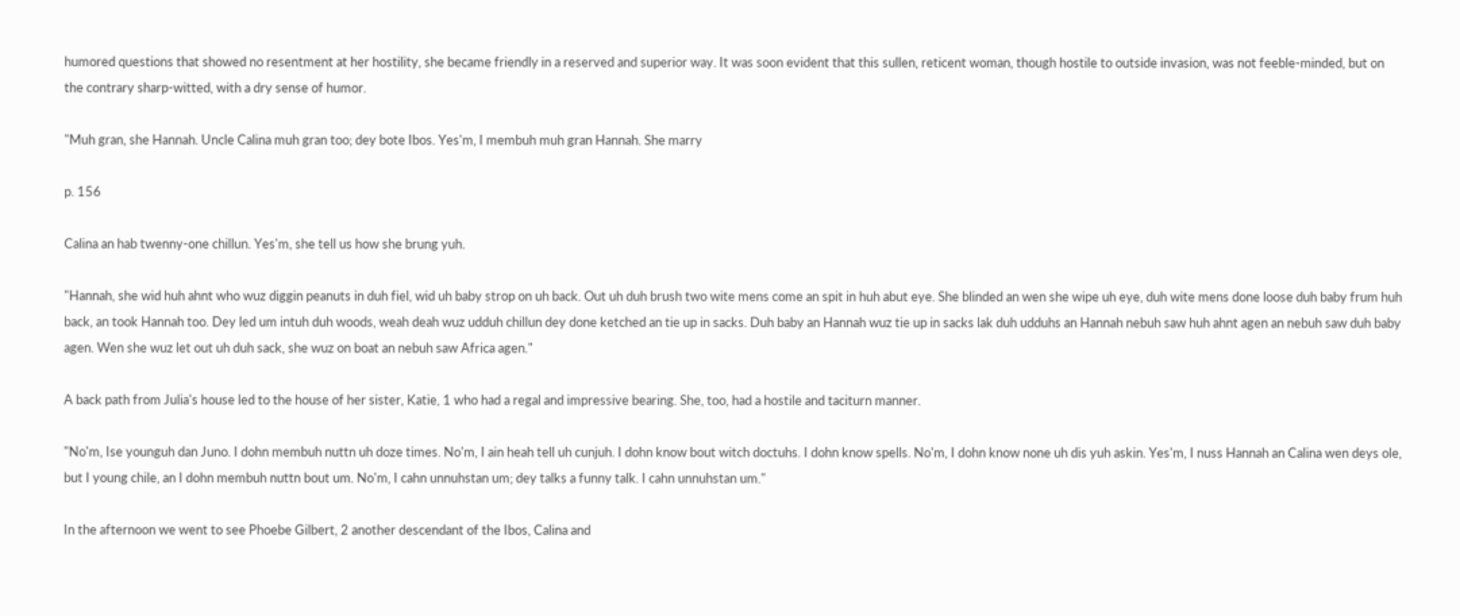humored questions that showed no resentment at her hostility, she became friendly in a reserved and superior way. It was soon evident that this sullen, reticent woman, though hostile to outside invasion, was not feeble-minded, but on the contrary sharp-witted, with a dry sense of humor.

"Muh gran, she Hannah. Uncle Calina muh gran too; dey bote Ibos. Yes'm, I membuh muh gran Hannah. She marry

p. 156

Calina an hab twenny-one chillun. Yes'm, she tell us how she brung yuh.

"Hannah, she wid huh ahnt who wuz diggin peanuts in duh fiel, wid uh baby strop on uh back. Out uh duh brush two wite mens come an spit in huh abut eye. She blinded an wen she wipe uh eye, duh wite mens done loose duh baby frum huh back, an took Hannah too. Dey led um intuh duh woods, weah deah wuz udduh chillun dey done ketched an tie up in sacks. Duh baby an Hannah wuz tie up in sacks lak duh udduhs an Hannah nebuh saw huh ahnt agen an nebuh saw duh baby agen. Wen she wuz let out uh duh sack, she wuz on boat an nebuh saw Africa agen."

A back path from Julia's house led to the house of her sister, Katie, 1 who had a regal and impressive bearing. She, too, had a hostile and taciturn manner.

"No'm, Ise younguh dan Juno. I dohn membuh nuttn uh doze times. No'm, I ain heah tell uh cunjuh. I dohn know bout witch doctuhs. I dohn know spells. No'm, I dohn know none uh dis yuh askin. Yes'm, I nuss Hannah an Calina wen deys ole, but I young chile, an I dohn membuh nuttn bout um. No'm, I cahn unnuhstan um; dey talks a funny talk. I cahn unnuhstan um."

In the afternoon we went to see Phoebe Gilbert, 2 another descendant of the Ibos, Calina and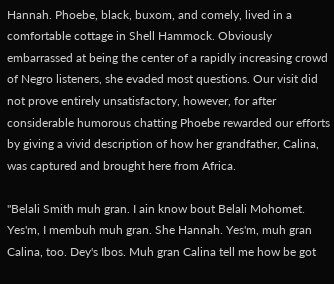Hannah. Phoebe, black, buxom, and comely, lived in a comfortable cottage in Shell Hammock. Obviously embarrassed at being the center of a rapidly increasing crowd of Negro listeners, she evaded most questions. Our visit did not prove entirely unsatisfactory, however, for after considerable humorous chatting Phoebe rewarded our efforts by giving a vivid description of how her grandfather, Calina, was captured and brought here from Africa.

"Belali Smith muh gran. I ain know bout Belali Mohomet. Yes'm, I membuh muh gran. She Hannah. Yes'm, muh gran Calina, too. Dey's Ibos. Muh gran Calina tell me how be got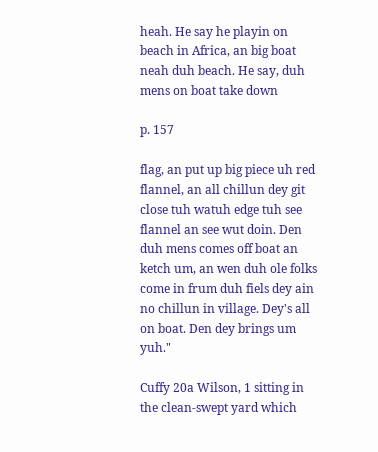heah. He say he playin on beach in Africa, an big boat neah duh beach. He say, duh mens on boat take down

p. 157

flag, an put up big piece uh red flannel, an all chillun dey git close tuh watuh edge tuh see flannel an see wut doin. Den duh mens comes off boat an ketch um, an wen duh ole folks come in frum duh fiels dey ain no chillun in village. Dey's all on boat. Den dey brings um yuh."

Cuffy 20a Wilson, 1 sitting in the clean-swept yard which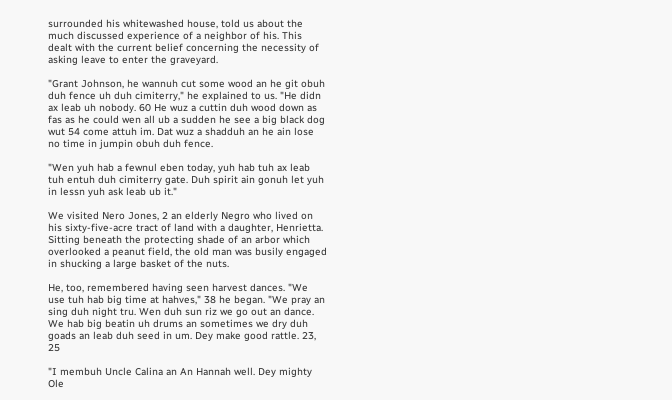surrounded his whitewashed house, told us about the much discussed experience of a neighbor of his. This dealt with the current belief concerning the necessity of asking leave to enter the graveyard.

"Grant Johnson, he wannuh cut some wood an he git obuh duh fence uh duh cimiterry," he explained to us. "He didn ax leab uh nobody. 60 He wuz a cuttin duh wood down as fas as he could wen all ub a sudden he see a big black dog wut 54 come attuh im. Dat wuz a shadduh an he ain lose no time in jumpin obuh duh fence.

"Wen yuh hab a fewnul eben today, yuh hab tuh ax leab tuh entuh duh cimiterry gate. Duh spirit ain gonuh let yuh in lessn yuh ask leab ub it."

We visited Nero Jones, 2 an elderly Negro who lived on his sixty-five-acre tract of land with a daughter, Henrietta. Sitting beneath the protecting shade of an arbor which overlooked a peanut field, the old man was busily engaged in shucking a large basket of the nuts.

He, too, remembered having seen harvest dances. "We use tuh hab big time at hahves," 38 he began. "We pray an sing duh night tru. Wen duh sun riz we go out an dance. We hab big beatin uh drums an sometimes we dry duh goads an leab duh seed in um. Dey make good rattle. 23,  25

"I membuh Uncle Calina an An Hannah well. Dey mighty Ole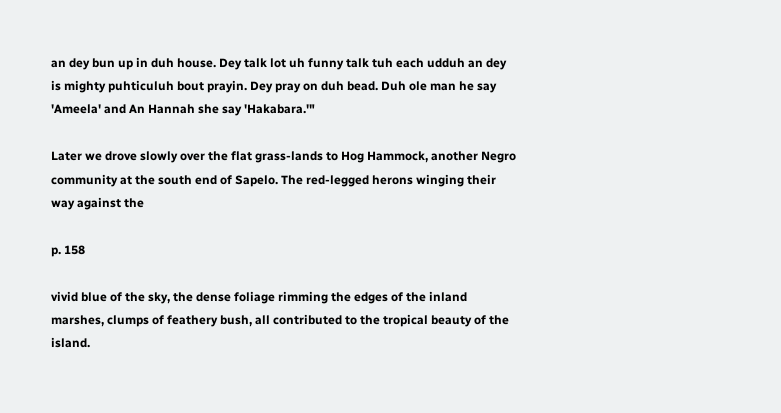an dey bun up in duh house. Dey talk lot uh funny talk tuh each udduh an dey is mighty puhticuluh bout prayin. Dey pray on duh bead. Duh ole man he say 'Ameela' and An Hannah she say 'Hakabara.'"

Later we drove slowly over the flat grass-lands to Hog Hammock, another Negro community at the south end of Sapelo. The red-legged herons winging their way against the

p. 158

vivid blue of the sky, the dense foliage rimming the edges of the inland marshes, clumps of feathery bush, all contributed to the tropical beauty of the island.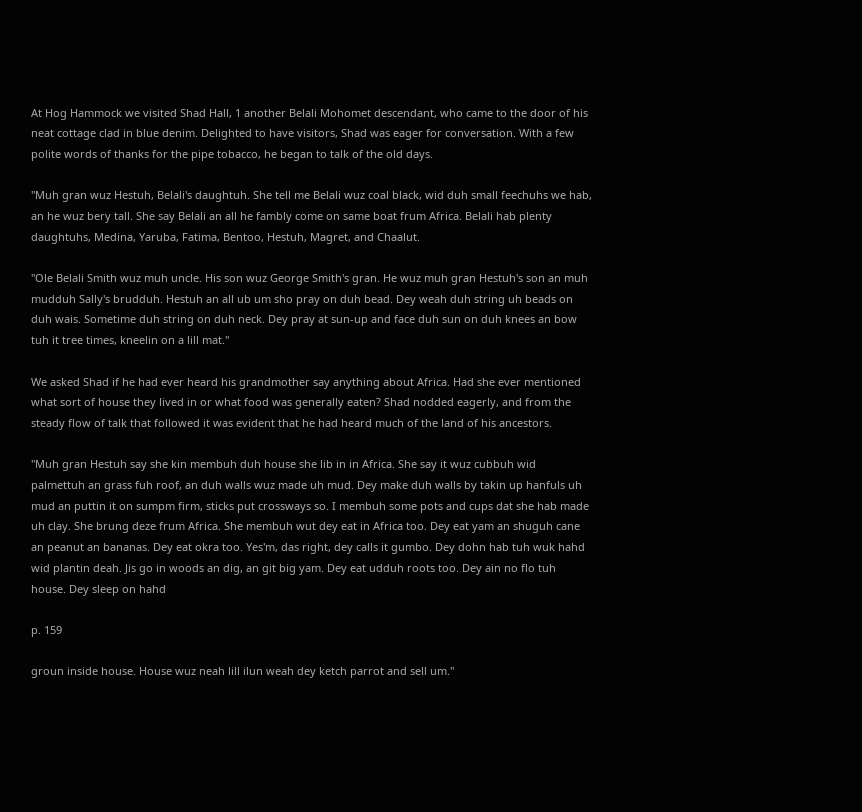At Hog Hammock we visited Shad Hall, 1 another Belali Mohomet descendant, who came to the door of his neat cottage clad in blue denim. Delighted to have visitors, Shad was eager for conversation. With a few polite words of thanks for the pipe tobacco, he began to talk of the old days.

"Muh gran wuz Hestuh, Belali's daughtuh. She tell me Belali wuz coal black, wid duh small feechuhs we hab, an he wuz bery tall. She say Belali an all he fambly come on same boat frum Africa. Belali hab plenty daughtuhs, Medina, Yaruba, Fatima, Bentoo, Hestuh, Magret, and Chaalut.

"Ole Belali Smith wuz muh uncle. His son wuz George Smith's gran. He wuz muh gran Hestuh's son an muh mudduh Sally's brudduh. Hestuh an all ub um sho pray on duh bead. Dey weah duh string uh beads on duh wais. Sometime duh string on duh neck. Dey pray at sun-up and face duh sun on duh knees an bow tuh it tree times, kneelin on a lill mat."

We asked Shad if he had ever heard his grandmother say anything about Africa. Had she ever mentioned what sort of house they lived in or what food was generally eaten? Shad nodded eagerly, and from the steady flow of talk that followed it was evident that he had heard much of the land of his ancestors.

"Muh gran Hestuh say she kin membuh duh house she lib in in Africa. She say it wuz cubbuh wid palmettuh an grass fuh roof, an duh walls wuz made uh mud. Dey make duh walls by takin up hanfuls uh mud an puttin it on sumpm firm, sticks put crossways so. I membuh some pots and cups dat she hab made uh clay. She brung deze frum Africa. She membuh wut dey eat in Africa too. Dey eat yam an shuguh cane an peanut an bananas. Dey eat okra too. Yes'm, das right, dey calls it gumbo. Dey dohn hab tuh wuk hahd wid plantin deah. Jis go in woods an dig, an git big yam. Dey eat udduh roots too. Dey ain no flo tuh house. Dey sleep on hahd

p. 159

groun inside house. House wuz neah lill ilun weah dey ketch parrot and sell um."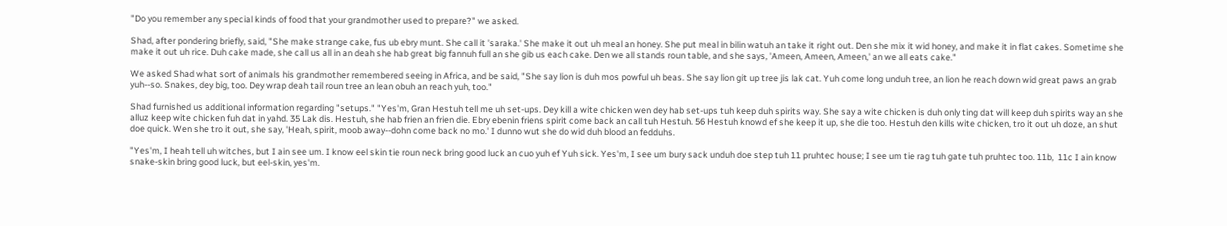"Do you remember any special kinds of food that your grandmother used to prepare?" we asked.

Shad, after pondering briefly, said, "She make strange cake, fus ub ebry munt. She call it 'saraka.' She make it out uh meal an honey. She put meal in bilin watuh an take it right out. Den she mix it wid honey, and make it in flat cakes. Sometime she make it out uh rice. Duh cake made, she call us all in an deah she hab great big fannuh full an she gib us each cake. Den we all stands roun table, and she says, 'Ameen, Ameen, Ameen,' an we all eats cake."

We asked Shad what sort of animals his grandmother remembered seeing in Africa, and be said, "She say lion is duh mos powful uh beas. She say lion git up tree jis lak cat. Yuh come long unduh tree, an lion he reach down wid great paws an grab yuh--so. Snakes, dey big, too. Dey wrap deah tail roun tree an lean obuh an reach yuh, too."

Shad furnished us additional information regarding "setups." "Yes'm, Gran Hestuh tell me uh set-ups. Dey kill a wite chicken wen dey hab set-ups tuh keep duh spirits way. She say a wite chicken is duh only ting dat will keep duh spirits way an she alluz keep wite chicken fuh dat in yahd. 35 Lak dis. Hestuh, she hab frien an frien die. Ebry ebenin friens spirit come back an call tuh Hestuh. 56 Hestuh knowd ef she keep it up, she die too. Hestuh den kills wite chicken, tro it out uh doze, an shut doe quick. Wen she tro it out, she say, 'Heah, spirit, moob away--dohn come back no mo.' I dunno wut she do wid duh blood an fedduhs.

"Yes'm, I heah tell uh witches, but I ain see um. I know eel skin tie roun neck bring good luck an cuo yuh ef Yuh sick. Yes'm, I see um bury sack unduh doe step tuh 11 pruhtec house; I see um tie rag tuh gate tuh pruhtec too. 11b,  11c I ain know snake-skin bring good luck, but eel-skin, yes'm.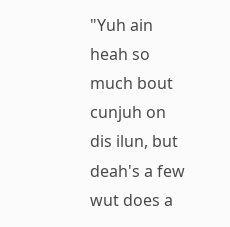"Yuh ain heah so much bout cunjuh on dis ilun, but deah's a few wut does a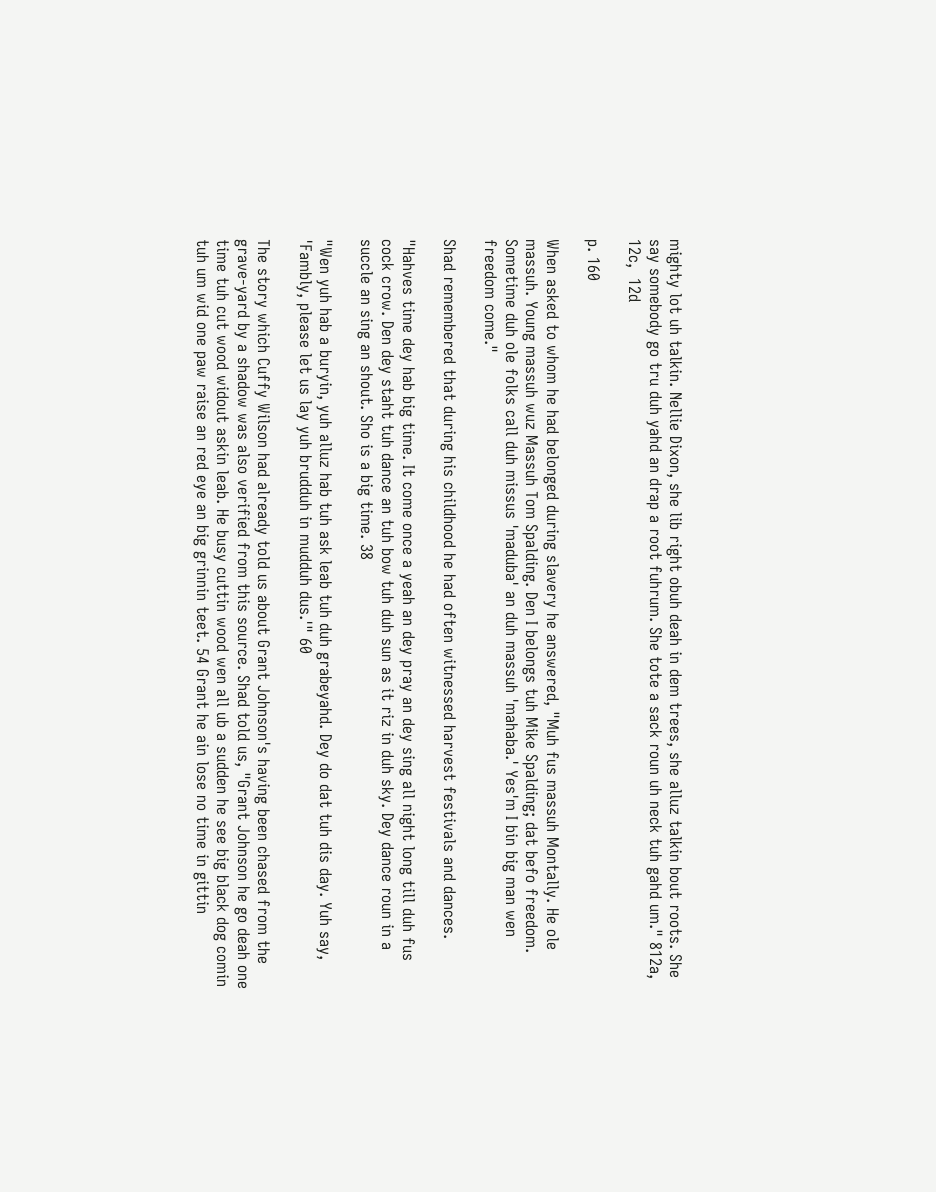mighty lot uh talkin. Nellie Dixon, she lib right obuh deah in dem trees, she alluz talkin bout roots. She say somebody go tru duh yahd an drap a root fuhrum. She tote a sack roun uh neck tuh gahd um." 812a,  12c,  12d

p. 160

When asked to whom he had belonged during slavery he answered, "Muh fus massuh Montally. He ole massuh. Young massuh wuz Massuh Tom Spalding. Den I belongs tuh Mike Spalding; dat befo freedom. Sometime duh ole folks call duh missus 'maduba' an duh massuh 'mahaba.' Yes'm I bin big man wen freedom come."

Shad remembered that during his childhood he had often witnessed harvest festivals and dances.

"Hahves time dey hab big time. It come once a yeah an dey pray an dey sing all night long till duh fus cock crow. Den dey staht tuh dance an tuh bow tuh duh sun as it riz in duh sky. Dey dance roun in a succle an sing an shout. Sho is a big time. 38

"Wen yuh hab a buryin, yuh alluz hab tuh ask leab tuh duh grabeyahd. Dey do dat tuh dis day. Yuh say, 'Fambly, please let us lay yuh brudduh in mudduh dus.'" 60

The story which Cuffy Wilson had already told us about Grant Johnson's having been chased from the grave-yard by a shadow was also verified from this source. Shad told us, "Grant Johnson he go deah one time tuh cut wood widout askin leab. He busy cuttin wood wen all ub a sudden he see big black dog comin tuh um wid one paw raise an red eye an big grinnin teet. 54 Grant he ain lose no time in gittin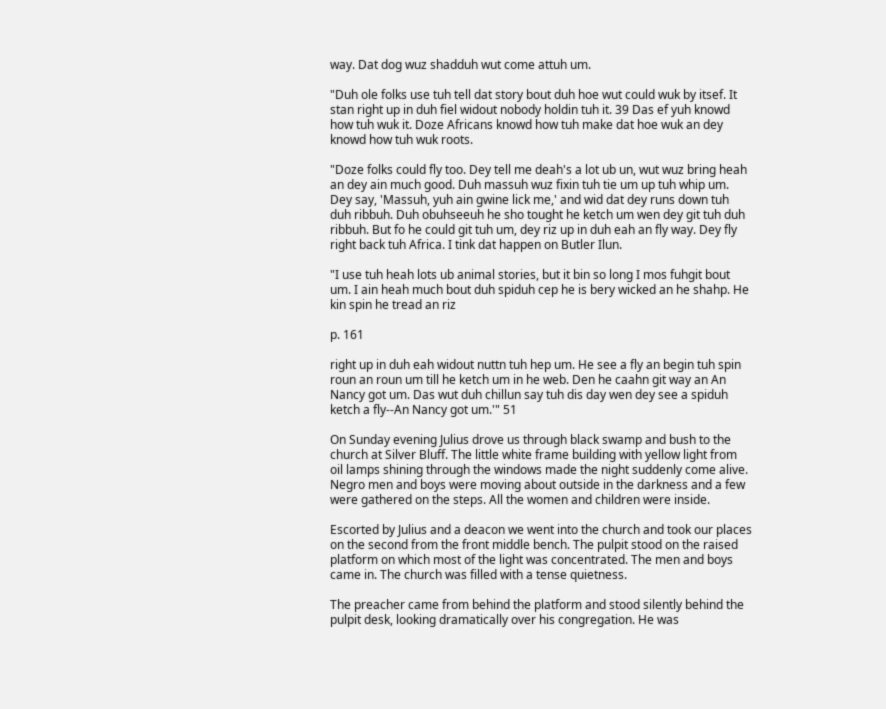way. Dat dog wuz shadduh wut come attuh um.

"Duh ole folks use tuh tell dat story bout duh hoe wut could wuk by itsef. It stan right up in duh fiel widout nobody holdin tuh it. 39 Das ef yuh knowd how tuh wuk it. Doze Africans knowd how tuh make dat hoe wuk an dey knowd how tuh wuk roots.

"Doze folks could fly too. Dey tell me deah's a lot ub un, wut wuz bring heah an dey ain much good. Duh massuh wuz fixin tuh tie um up tuh whip um. Dey say, 'Massuh, yuh ain gwine lick me,' and wid dat dey runs down tuh duh ribbuh. Duh obuhseeuh he sho tought he ketch um wen dey git tuh duh ribbuh. But fo he could git tuh um, dey riz up in duh eah an fly way. Dey fly right back tuh Africa. I tink dat happen on Butler Ilun.

"I use tuh heah lots ub animal stories, but it bin so long I mos fuhgit bout um. I ain heah much bout duh spiduh cep he is bery wicked an he shahp. He kin spin he tread an riz

p. 161

right up in duh eah widout nuttn tuh hep um. He see a fly an begin tuh spin roun an roun um till he ketch um in he web. Den he caahn git way an An Nancy got um. Das wut duh chillun say tuh dis day wen dey see a spiduh ketch a fly--An Nancy got um.'" 51

On Sunday evening Julius drove us through black swamp and bush to the church at Silver Bluff. The little white frame building with yellow light from oil lamps shining through the windows made the night suddenly come alive. Negro men and boys were moving about outside in the darkness and a few were gathered on the steps. All the women and children were inside.

Escorted by Julius and a deacon we went into the church and took our places on the second from the front middle bench. The pulpit stood on the raised platform on which most of the light was concentrated. The men and boys came in. The church was filled with a tense quietness.

The preacher came from behind the platform and stood silently behind the pulpit desk, looking dramatically over his congregation. He was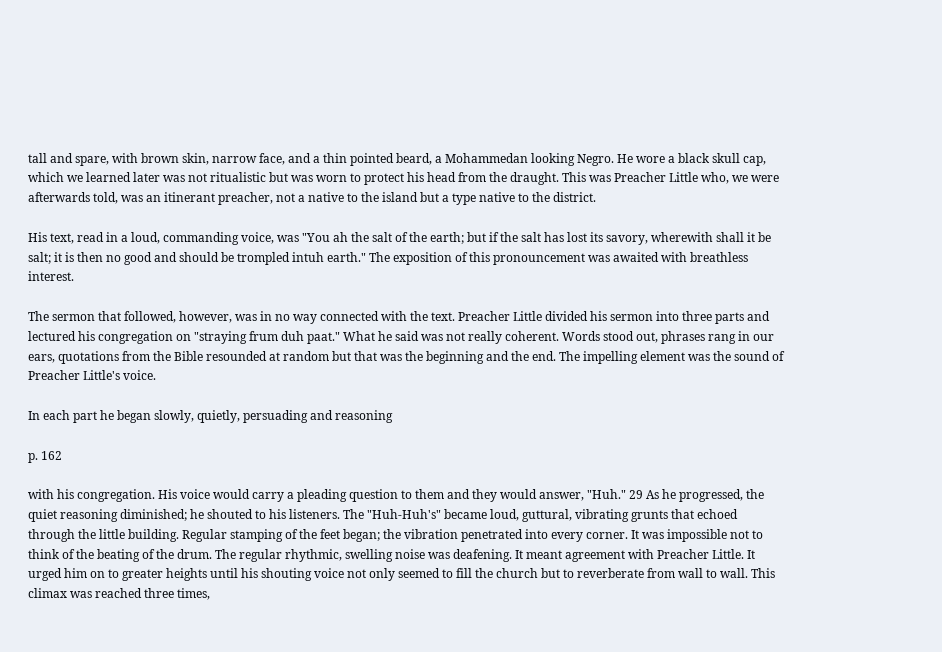tall and spare, with brown skin, narrow face, and a thin pointed beard, a Mohammedan looking Negro. He wore a black skull cap, which we learned later was not ritualistic but was worn to protect his head from the draught. This was Preacher Little who, we were afterwards told, was an itinerant preacher, not a native to the island but a type native to the district.

His text, read in a loud, commanding voice, was "You ah the salt of the earth; but if the salt has lost its savory, wherewith shall it be salt; it is then no good and should be trompled intuh earth." The exposition of this pronouncement was awaited with breathless interest.

The sermon that followed, however, was in no way connected with the text. Preacher Little divided his sermon into three parts and lectured his congregation on "straying frum duh paat." What he said was not really coherent. Words stood out, phrases rang in our ears, quotations from the Bible resounded at random but that was the beginning and the end. The impelling element was the sound of Preacher Little's voice.

In each part he began slowly, quietly, persuading and reasoning

p. 162

with his congregation. His voice would carry a pleading question to them and they would answer, "Huh." 29 As he progressed, the quiet reasoning diminished; he shouted to his listeners. The "Huh-Huh's" became loud, guttural, vibrating grunts that echoed through the little building. Regular stamping of the feet began; the vibration penetrated into every corner. It was impossible not to think of the beating of the drum. The regular rhythmic, swelling noise was deafening. It meant agreement with Preacher Little. It urged him on to greater heights until his shouting voice not only seemed to fill the church but to reverberate from wall to wall. This climax was reached three times,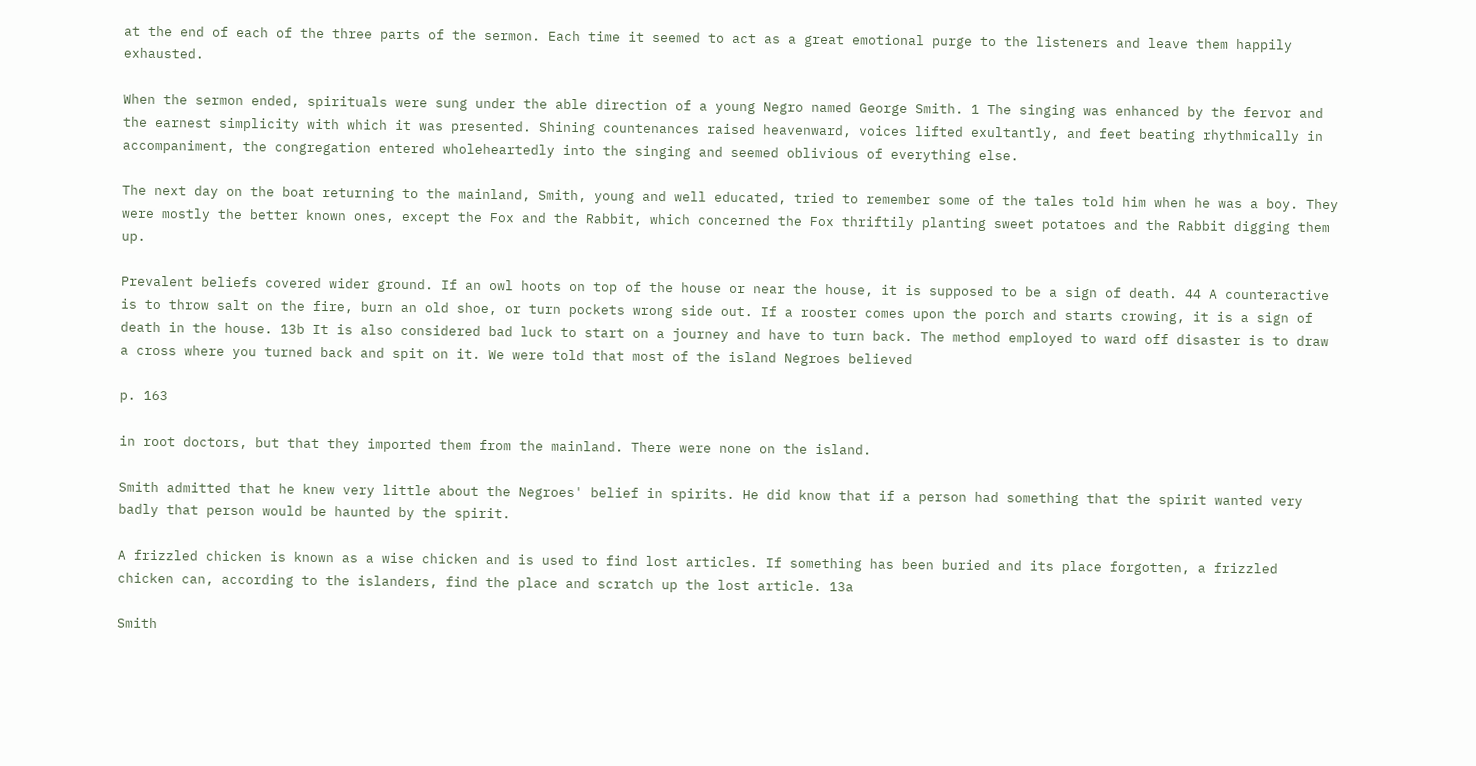at the end of each of the three parts of the sermon. Each time it seemed to act as a great emotional purge to the listeners and leave them happily exhausted.

When the sermon ended, spirituals were sung under the able direction of a young Negro named George Smith. 1 The singing was enhanced by the fervor and the earnest simplicity with which it was presented. Shining countenances raised heavenward, voices lifted exultantly, and feet beating rhythmically in accompaniment, the congregation entered wholeheartedly into the singing and seemed oblivious of everything else.

The next day on the boat returning to the mainland, Smith, young and well educated, tried to remember some of the tales told him when he was a boy. They were mostly the better known ones, except the Fox and the Rabbit, which concerned the Fox thriftily planting sweet potatoes and the Rabbit digging them up.

Prevalent beliefs covered wider ground. If an owl hoots on top of the house or near the house, it is supposed to be a sign of death. 44 A counteractive is to throw salt on the fire, burn an old shoe, or turn pockets wrong side out. If a rooster comes upon the porch and starts crowing, it is a sign of death in the house. 13b It is also considered bad luck to start on a journey and have to turn back. The method employed to ward off disaster is to draw a cross where you turned back and spit on it. We were told that most of the island Negroes believed

p. 163

in root doctors, but that they imported them from the mainland. There were none on the island.

Smith admitted that he knew very little about the Negroes' belief in spirits. He did know that if a person had something that the spirit wanted very badly that person would be haunted by the spirit.

A frizzled chicken is known as a wise chicken and is used to find lost articles. If something has been buried and its place forgotten, a frizzled chicken can, according to the islanders, find the place and scratch up the lost article. 13a

Smith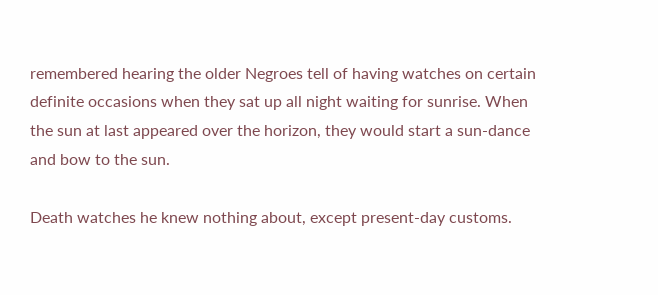remembered hearing the older Negroes tell of having watches on certain definite occasions when they sat up all night waiting for sunrise. When the sun at last appeared over the horizon, they would start a sun-dance and bow to the sun.

Death watches he knew nothing about, except present-day customs.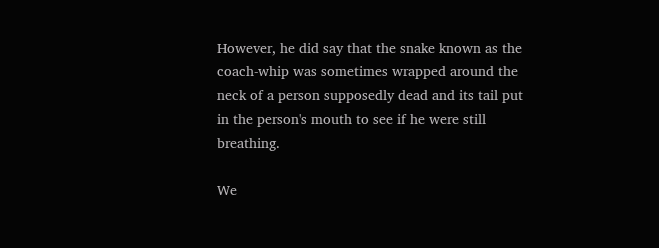However, he did say that the snake known as the coach-whip was sometimes wrapped around the neck of a person supposedly dead and its tail put in the person's mouth to see if he were still breathing.

We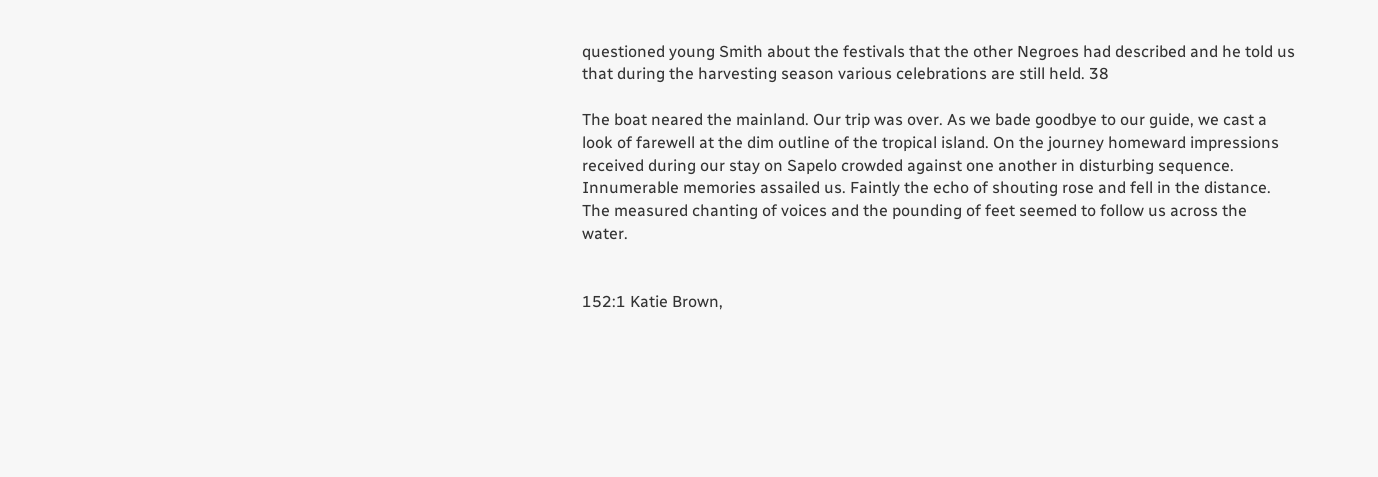questioned young Smith about the festivals that the other Negroes had described and he told us that during the harvesting season various celebrations are still held. 38

The boat neared the mainland. Our trip was over. As we bade goodbye to our guide, we cast a look of farewell at the dim outline of the tropical island. On the journey homeward impressions received during our stay on Sapelo crowded against one another in disturbing sequence. Innumerable memories assailed us. Faintly the echo of shouting rose and fell in the distance. The measured chanting of voices and the pounding of feet seemed to follow us across the water.


152:1 Katie Brown,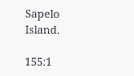Sapelo Island.

155:1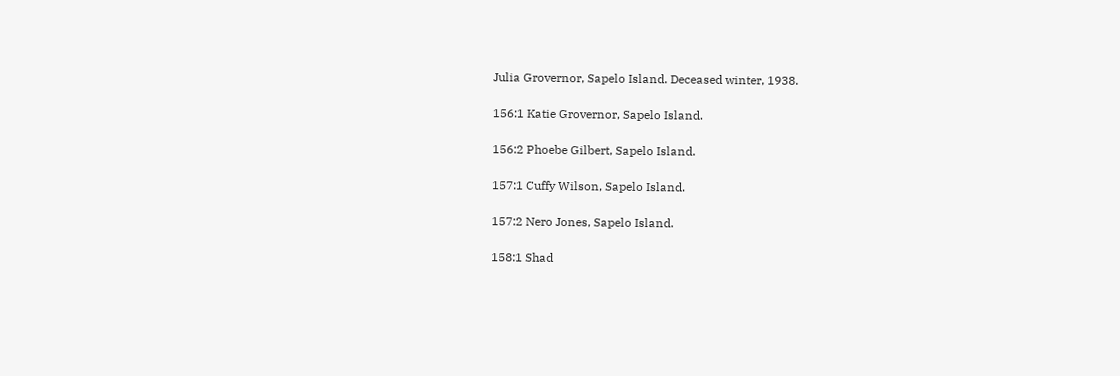Julia Grovernor, Sapelo Island. Deceased winter, 1938.

156:1 Katie Grovernor, Sapelo Island.

156:2 Phoebe Gilbert, Sapelo Island.

157:1 Cuffy Wilson, Sapelo Island.

157:2 Nero Jones, Sapelo Island.

158:1 Shad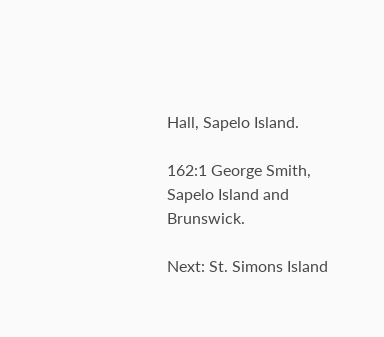Hall, Sapelo Island.

162:1 George Smith, Sapelo Island and Brunswick.

Next: St. Simons Island